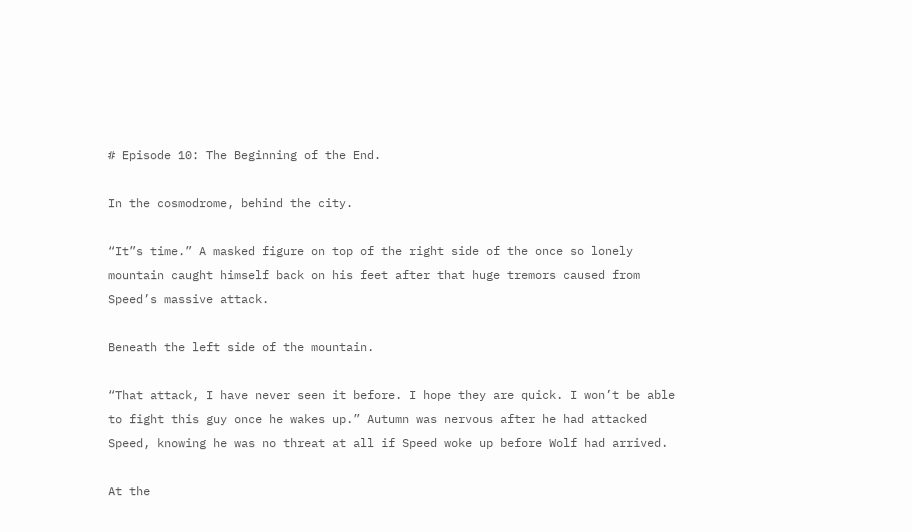# Episode 10: The Beginning of the End.

In the cosmodrome, behind the city.

“It”s time.” A masked figure on top of the right side of the once so lonely mountain caught himself back on his feet after that huge tremors caused from Speed’s massive attack.

Beneath the left side of the mountain.

“That attack, I have never seen it before. I hope they are quick. I won’t be able to fight this guy once he wakes up.” Autumn was nervous after he had attacked Speed, knowing he was no threat at all if Speed woke up before Wolf had arrived.

At the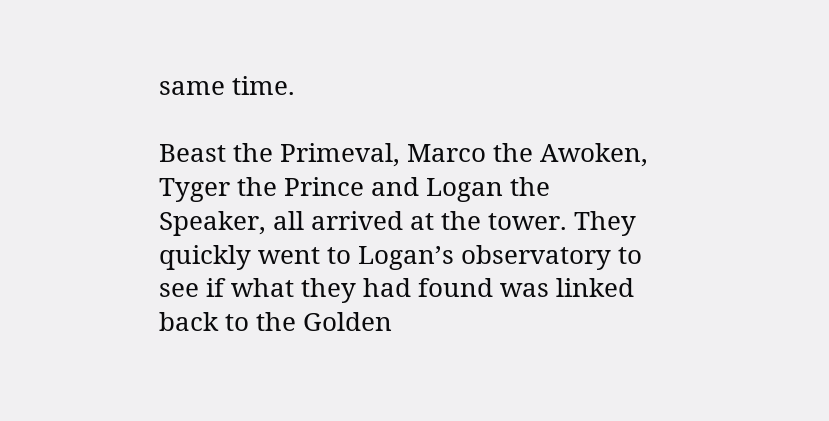same time.

Beast the Primeval, Marco the Awoken, Tyger the Prince and Logan the Speaker, all arrived at the tower. They quickly went to Logan’s observatory to see if what they had found was linked back to the Golden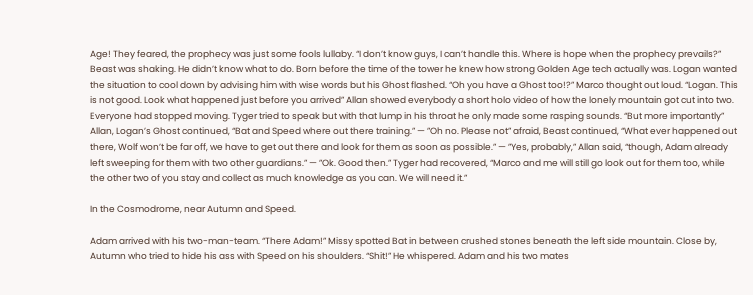Age! They feared, the prophecy was just some fools lullaby. “I don’t know guys, I can’t handle this. Where is hope when the prophecy prevails?” Beast was shaking. He didn’t know what to do. Born before the time of the tower he knew how strong Golden Age tech actually was. Logan wanted the situation to cool down by advising him with wise words but his Ghost flashed. “Oh you have a Ghost too!?” Marco thought out loud. “Logan. This is not good. Look what happened just before you arrived” Allan showed everybody a short holo video of how the lonely mountain got cut into two. Everyone had stopped moving. Tyger tried to speak but with that lump in his throat he only made some rasping sounds. “But more importantly” Allan, Logan’s Ghost continued, “Bat and Speed where out there training.” — ”Oh no. Please not” afraid, Beast continued, “What ever happened out there, Wolf won’t be far off, we have to get out there and look for them as soon as possible.” — ”Yes, probably,” Allan said, “though, Adam already left sweeping for them with two other guardians.” — ”Ok. Good then.” Tyger had recovered, “Marco and me will still go look out for them too, while the other two of you stay and collect as much knowledge as you can. We will need it.”

In the Cosmodrome, near Autumn and Speed.

Adam arrived with his two-man-team. “There Adam!” Missy spotted Bat in between crushed stones beneath the left side mountain. Close by, Autumn who tried to hide his ass with Speed on his shoulders. “Shit!” He whispered. Adam and his two mates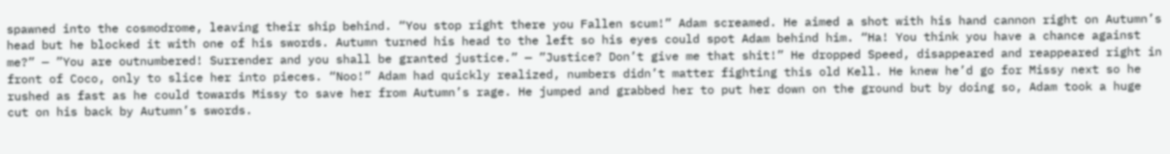spawned into the cosmodrome, leaving their ship behind. “You stop right there you Fallen scum!” Adam screamed. He aimed a shot with his hand cannon right on Autumn’s head but he blocked it with one of his swords. Autumn turned his head to the left so his eyes could spot Adam behind him. “Ha! You think you have a chance against me?” — ”You are outnumbered! Surrender and you shall be granted justice.” — ”Justice? Don’t give me that shit!” He dropped Speed, disappeared and reappeared right in front of Coco, only to slice her into pieces. “Noo!” Adam had quickly realized, numbers didn’t matter fighting this old Kell. He knew he’d go for Missy next so he rushed as fast as he could towards Missy to save her from Autumn’s rage. He jumped and grabbed her to put her down on the ground but by doing so, Adam took a huge cut on his back by Autumn’s swords.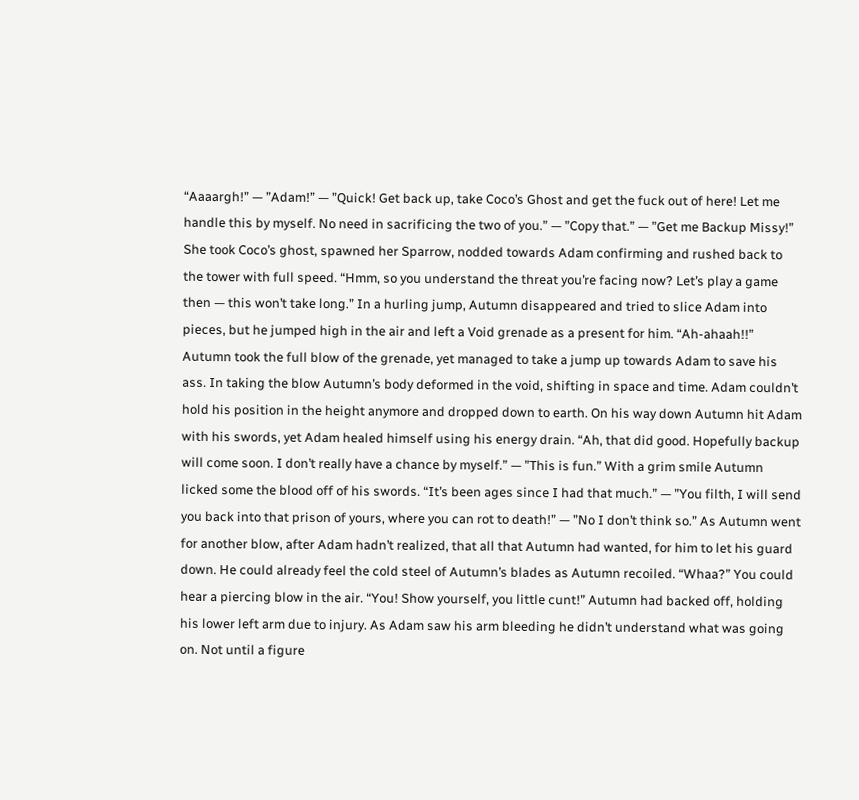“Aaaargh!” — ”Adam!” — ”Quick! Get back up, take Coco’s Ghost and get the fuck out of here! Let me handle this by myself. No need in sacrificing the two of you.” — ”Copy that.” — ”Get me Backup Missy!” She took Coco’s ghost, spawned her Sparrow, nodded towards Adam confirming and rushed back to the tower with full speed. “Hmm, so you understand the threat you’re facing now? Let’s play a game then — this won’t take long.” In a hurling jump, Autumn disappeared and tried to slice Adam into pieces, but he jumped high in the air and left a Void grenade as a present for him. “Ah-ahaah!!” Autumn took the full blow of the grenade, yet managed to take a jump up towards Adam to save his ass. In taking the blow Autumn’s body deformed in the void, shifting in space and time. Adam couldn’t hold his position in the height anymore and dropped down to earth. On his way down Autumn hit Adam with his swords, yet Adam healed himself using his energy drain. “Ah, that did good. Hopefully backup will come soon. I don’t really have a chance by myself.” — ”This is fun.” With a grim smile Autumn licked some the blood off of his swords. “It’s been ages since I had that much.” — ”You filth, I will send you back into that prison of yours, where you can rot to death!” — ”No I don’t think so.” As Autumn went for another blow, after Adam hadn’t realized, that all that Autumn had wanted, for him to let his guard down. He could already feel the cold steel of Autumn’s blades as Autumn recoiled. “Whaa?” You could hear a piercing blow in the air. “You! Show yourself, you little cunt!” Autumn had backed off, holding his lower left arm due to injury. As Adam saw his arm bleeding he didn’t understand what was going on. Not until a figure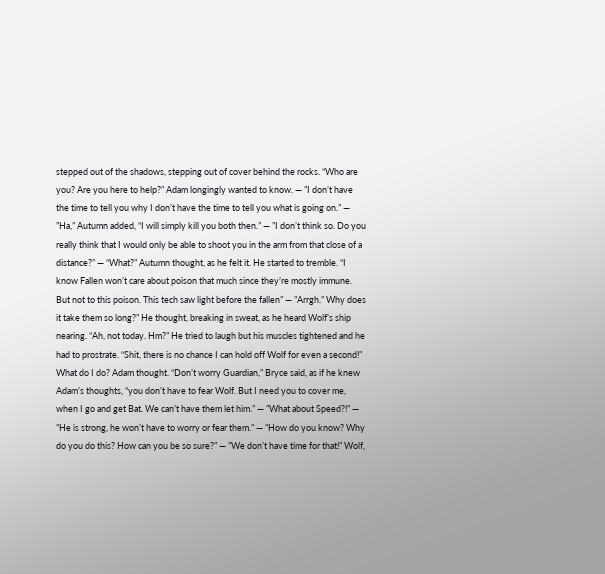stepped out of the shadows, stepping out of cover behind the rocks. “Who are you? Are you here to help?” Adam longingly wanted to know. — ”I don’t have the time to tell you why I don’t have the time to tell you what is going on.” — ”Ha,” Autumn added, “I will simply kill you both then.” — ”I don’t think so. Do you really think that I would only be able to shoot you in the arm from that close of a distance?” — “What?” Autumn thought, as he felt it. He started to tremble. “I know Fallen won’t care about poison that much since they’re mostly immune. But not to this poison. This tech saw light before the fallen” — ”Arrgh.” Why does it take them so long?” He thought, breaking in sweat, as he heard Wolf’s ship nearing. “Ah, not today. Hm?” He tried to laugh but his muscles tightened and he had to prostrate. “Shit, there is no chance I can hold off Wolf for even a second!” What do I do? Adam thought. “Don’t worry Guardian,” Bryce said, as if he knew Adam’s thoughts, “you don’t have to fear Wolf. But I need you to cover me, when I go and get Bat. We can’t have them let him.” — ”What about Speed?!” — ”He is strong, he won’t have to worry or fear them.” — ”How do you know? Why do you do this? How can you be so sure?” — ”We don’t have time for that!” Wolf,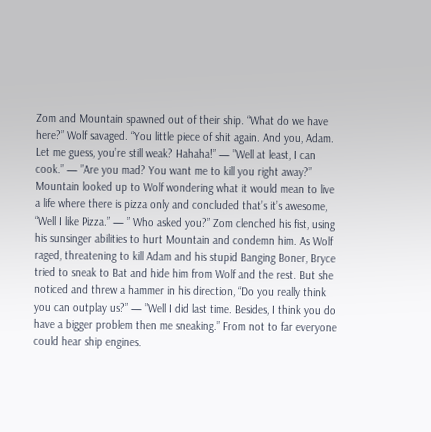Zom and Mountain spawned out of their ship. “What do we have here?” Wolf savaged. “You little piece of shit again. And you, Adam. Let me guess, you’re still weak? Hahaha!” — ”Well at least, I can cook.” — ”Are you mad? You want me to kill you right away?” Mountain looked up to Wolf wondering what it would mean to live a life where there is pizza only and concluded that’s it’s awesome, “Well I like Pizza.” — ” Who asked you?” Zom clenched his fist, using his sunsinger abilities to hurt Mountain and condemn him. As Wolf raged, threatening to kill Adam and his stupid Banging Boner, Bryce tried to sneak to Bat and hide him from Wolf and the rest. But she noticed and threw a hammer in his direction, “Do you really think you can outplay us?” — ”Well I did last time. Besides, I think you do have a bigger problem then me sneaking.” From not to far everyone could hear ship engines.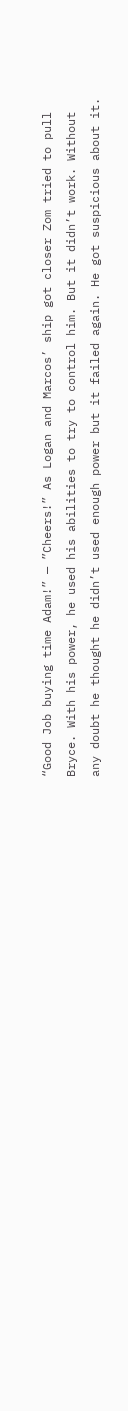“Good Job buying time Adam!” — ”Cheers!” As Logan and Marcos’ ship got closer Zom tried to pull Bryce. With his power, he used his abilities to try to control him. But it didn’t work. Without any doubt he thought he didn’t used enough power but it failed again. He got suspicious about it.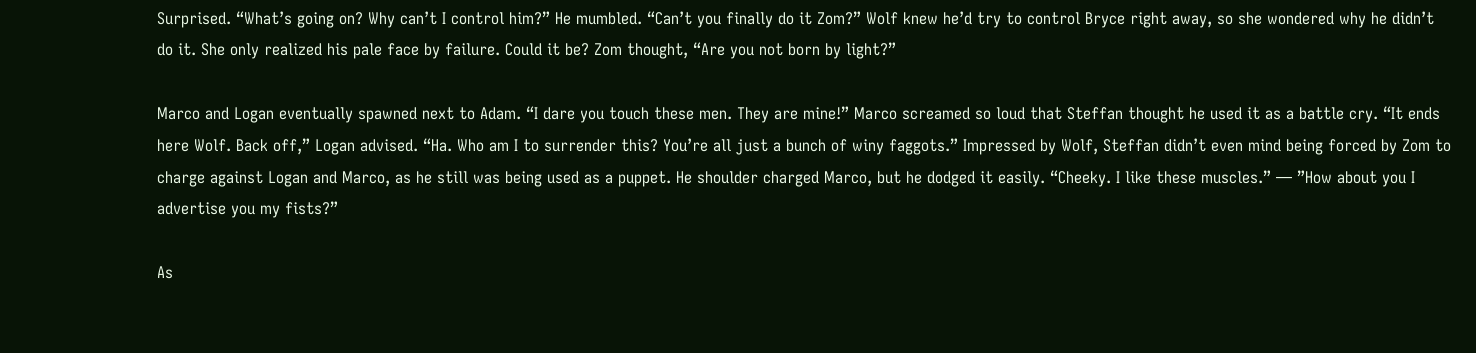Surprised. “What’s going on? Why can’t I control him?” He mumbled. “Can’t you finally do it Zom?” Wolf knew he’d try to control Bryce right away, so she wondered why he didn’t do it. She only realized his pale face by failure. Could it be? Zom thought, “Are you not born by light?”

Marco and Logan eventually spawned next to Adam. “I dare you touch these men. They are mine!” Marco screamed so loud that Steffan thought he used it as a battle cry. “It ends here Wolf. Back off,” Logan advised. “Ha. Who am I to surrender this? You’re all just a bunch of winy faggots.” Impressed by Wolf, Steffan didn’t even mind being forced by Zom to charge against Logan and Marco, as he still was being used as a puppet. He shoulder charged Marco, but he dodged it easily. “Cheeky. I like these muscles.” — ”How about you I advertise you my fists?”

As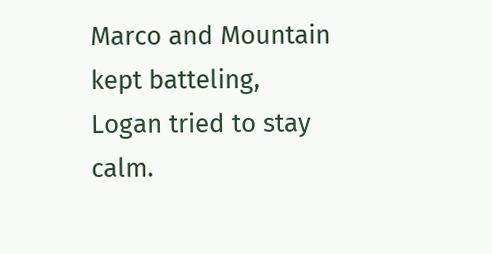Marco and Mountain kept batteling, Logan tried to stay calm.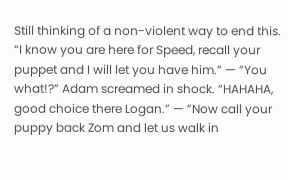Still thinking of a non-violent way to end this. “I know you are here for Speed, recall your puppet and I will let you have him.” — ”You what!?” Adam screamed in shock. “HAHAHA, good choice there Logan.” — ”Now call your puppy back Zom and let us walk in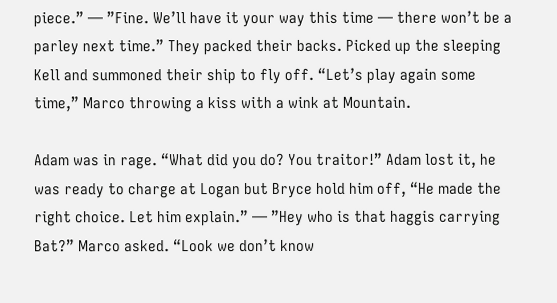piece.” — ”Fine. We’ll have it your way this time — there won’t be a parley next time.” They packed their backs. Picked up the sleeping Kell and summoned their ship to fly off. “Let’s play again some time,” Marco throwing a kiss with a wink at Mountain.

Adam was in rage. “What did you do? You traitor!” Adam lost it, he was ready to charge at Logan but Bryce hold him off, “He made the right choice. Let him explain.” — ”Hey who is that haggis carrying Bat?” Marco asked. “Look we don’t know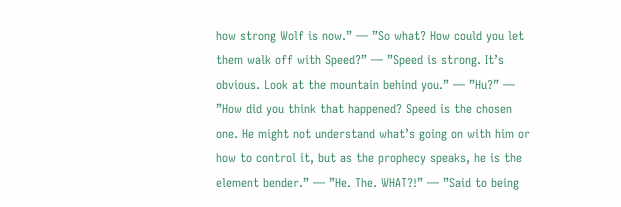how strong Wolf is now.” — ”So what? How could you let them walk off with Speed?” — ”Speed is strong. It’s obvious. Look at the mountain behind you.” — ”Hu?” — ”How did you think that happened? Speed is the chosen one. He might not understand what’s going on with him or how to control it, but as the prophecy speaks, he is the element bender.” — ”He. The. WHAT?!” — ”Said to being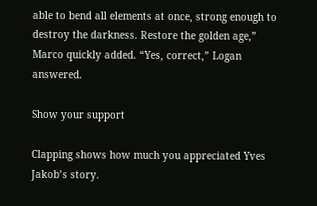able to bend all elements at once, strong enough to destroy the darkness. Restore the golden age,” Marco quickly added. “Yes, correct,” Logan answered.

Show your support

Clapping shows how much you appreciated Yves Jakob’s story.